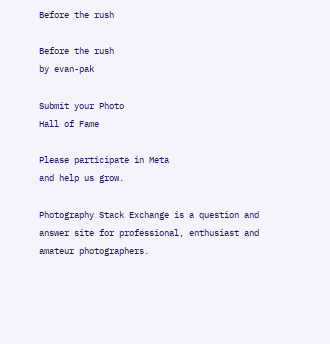Before the rush

Before the rush
by evan-pak

Submit your Photo
Hall of Fame

Please participate in Meta
and help us grow.

Photography Stack Exchange is a question and answer site for professional, enthusiast and amateur photographers.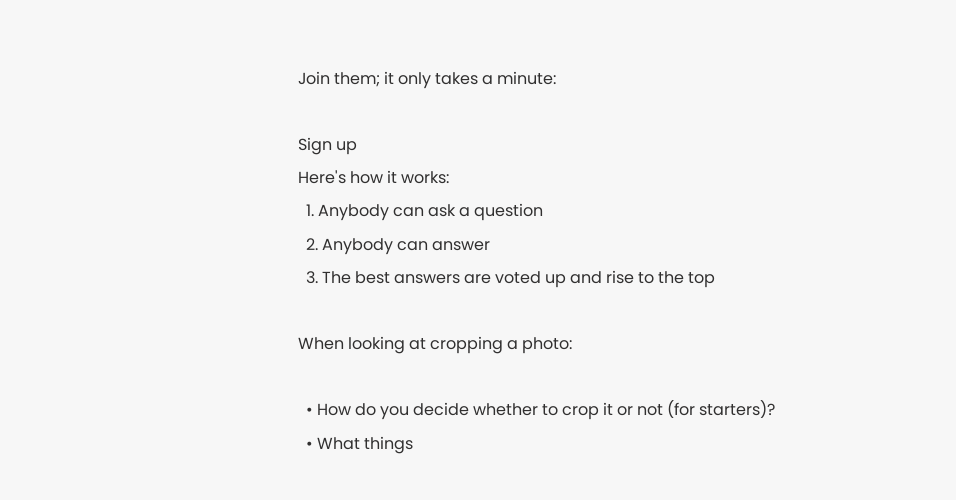Join them; it only takes a minute:

Sign up
Here's how it works:
  1. Anybody can ask a question
  2. Anybody can answer
  3. The best answers are voted up and rise to the top

When looking at cropping a photo:

  • How do you decide whether to crop it or not (for starters)?
  • What things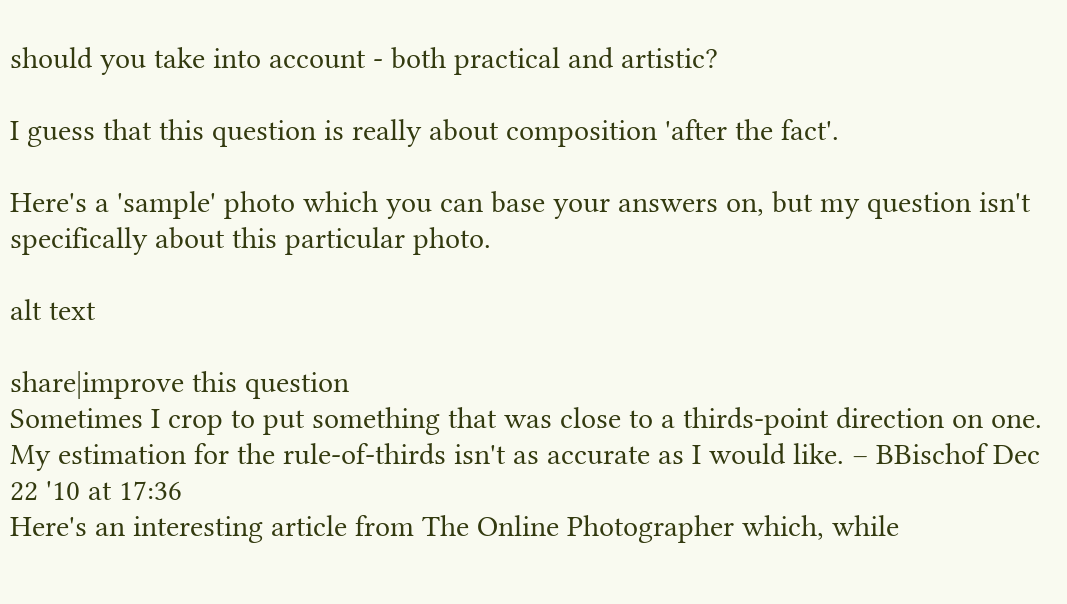should you take into account - both practical and artistic?

I guess that this question is really about composition 'after the fact'.

Here's a 'sample' photo which you can base your answers on, but my question isn't specifically about this particular photo.

alt text

share|improve this question
Sometimes I crop to put something that was close to a thirds-point direction on one. My estimation for the rule-of-thirds isn't as accurate as I would like. – BBischof Dec 22 '10 at 17:36
Here's an interesting article from The Online Photographer which, while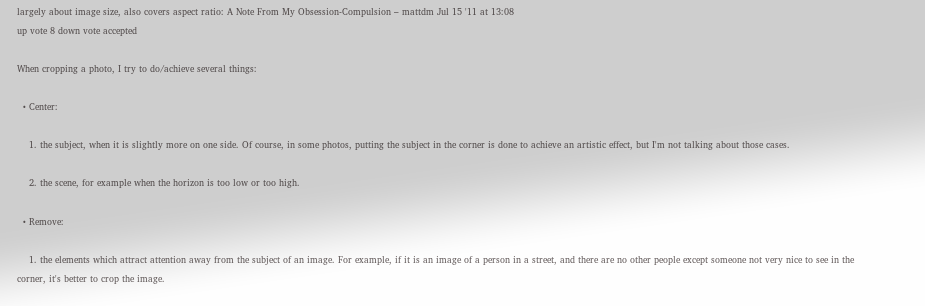largely about image size, also covers aspect ratio: A Note From My Obsession-Compulsion – mattdm Jul 15 '11 at 13:08
up vote 8 down vote accepted

When cropping a photo, I try to do/achieve several things:

  • Center:

    1. the subject, when it is slightly more on one side. Of course, in some photos, putting the subject in the corner is done to achieve an artistic effect, but I'm not talking about those cases.

    2. the scene, for example when the horizon is too low or too high.

  • Remove:

    1. the elements which attract attention away from the subject of an image. For example, if it is an image of a person in a street, and there are no other people except someone not very nice to see in the corner, it's better to crop the image.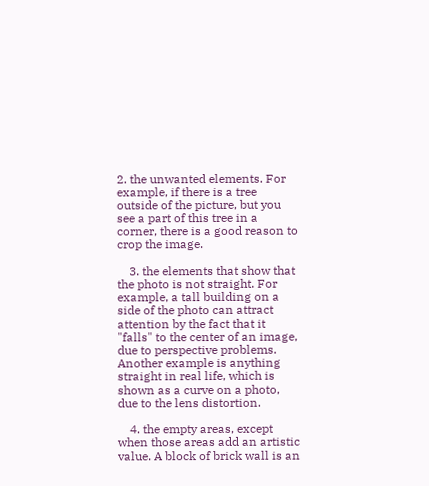2. the unwanted elements. For example, if there is a tree outside of the picture, but you see a part of this tree in a corner, there is a good reason to crop the image.

    3. the elements that show that the photo is not straight. For example, a tall building on a side of the photo can attract attention by the fact that it "falls" to the center of an image, due to perspective problems. Another example is anything straight in real life, which is shown as a curve on a photo, due to the lens distortion.

    4. the empty areas, except when those areas add an artistic value. A block of brick wall is an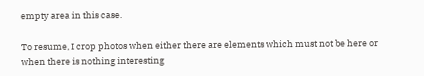empty area in this case.

To resume, I crop photos when either there are elements which must not be here or when there is nothing interesting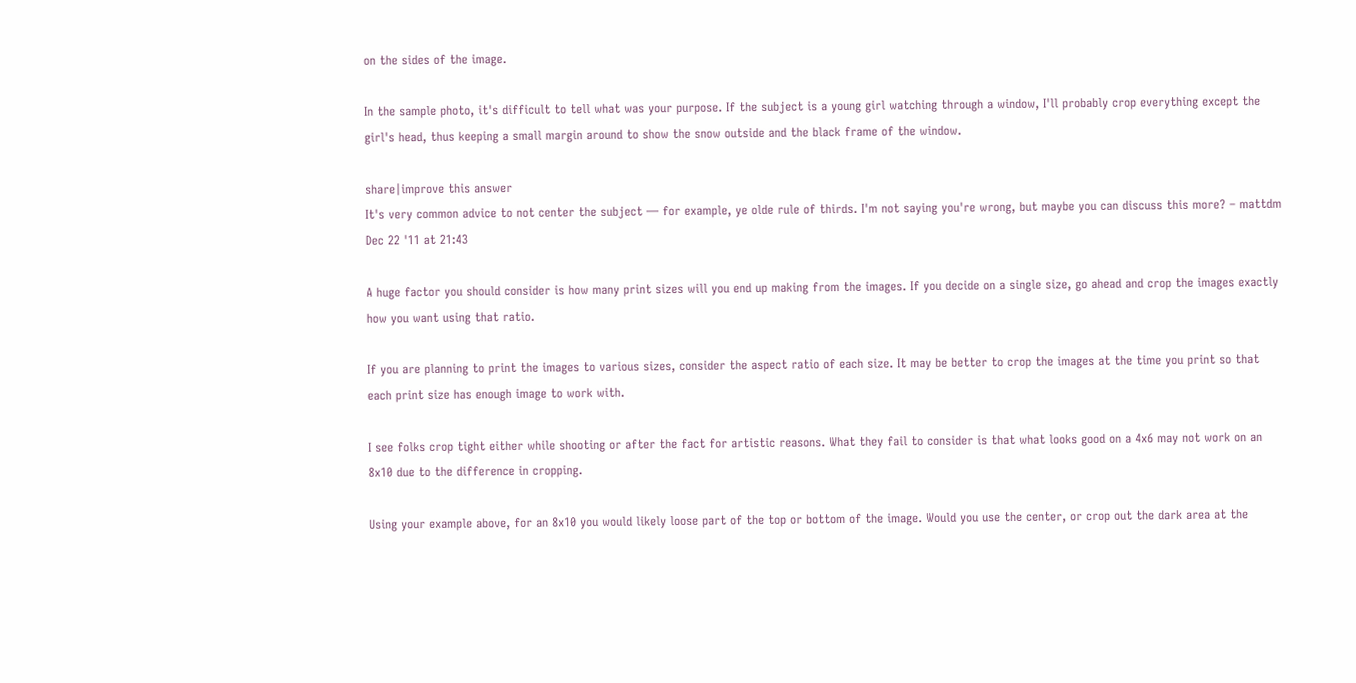on the sides of the image.

In the sample photo, it's difficult to tell what was your purpose. If the subject is a young girl watching through a window, I'll probably crop everything except the girl's head, thus keeping a small margin around to show the snow outside and the black frame of the window.

share|improve this answer
It's very common advice to not center the subject — for example, ye olde rule of thirds. I'm not saying you're wrong, but maybe you can discuss this more? – mattdm Dec 22 '11 at 21:43

A huge factor you should consider is how many print sizes will you end up making from the images. If you decide on a single size, go ahead and crop the images exactly how you want using that ratio.

If you are planning to print the images to various sizes, consider the aspect ratio of each size. It may be better to crop the images at the time you print so that each print size has enough image to work with.

I see folks crop tight either while shooting or after the fact for artistic reasons. What they fail to consider is that what looks good on a 4x6 may not work on an 8x10 due to the difference in cropping.

Using your example above, for an 8x10 you would likely loose part of the top or bottom of the image. Would you use the center, or crop out the dark area at the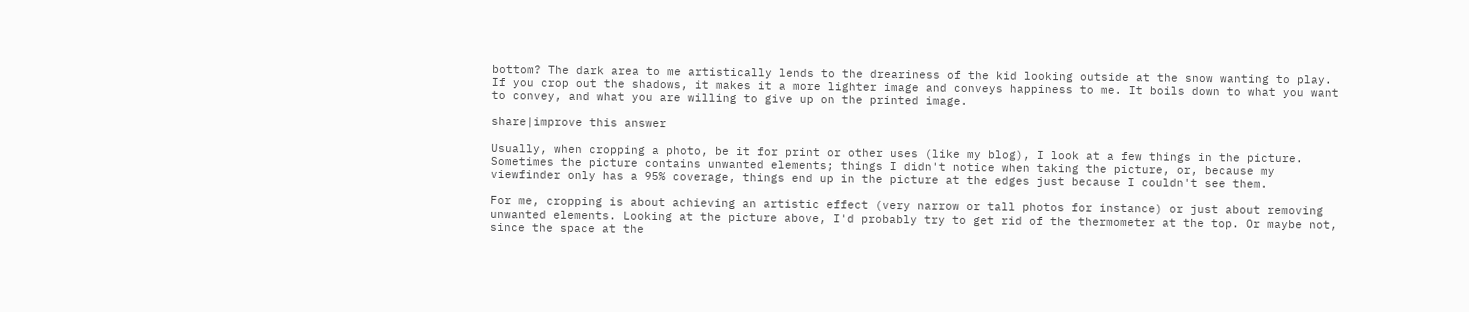bottom? The dark area to me artistically lends to the dreariness of the kid looking outside at the snow wanting to play. If you crop out the shadows, it makes it a more lighter image and conveys happiness to me. It boils down to what you want to convey, and what you are willing to give up on the printed image.

share|improve this answer

Usually, when cropping a photo, be it for print or other uses (like my blog), I look at a few things in the picture. Sometimes the picture contains unwanted elements; things I didn't notice when taking the picture, or, because my viewfinder only has a 95% coverage, things end up in the picture at the edges just because I couldn't see them.

For me, cropping is about achieving an artistic effect (very narrow or tall photos for instance) or just about removing unwanted elements. Looking at the picture above, I'd probably try to get rid of the thermometer at the top. Or maybe not, since the space at the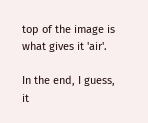top of the image is what gives it 'air'.

In the end, I guess, it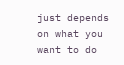just depends on what you want to do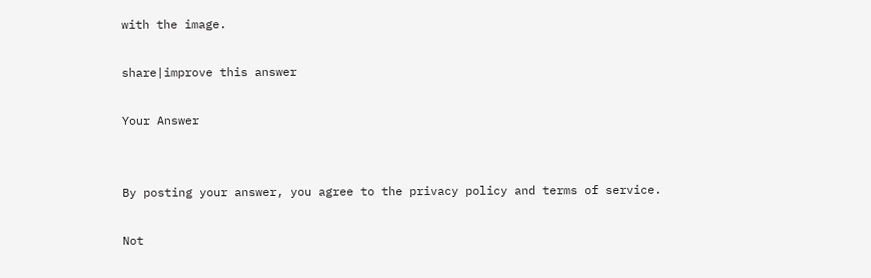with the image.

share|improve this answer

Your Answer


By posting your answer, you agree to the privacy policy and terms of service.

Not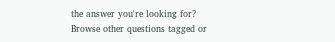the answer you're looking for? Browse other questions tagged or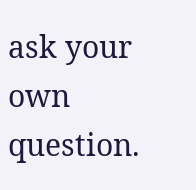ask your own question.